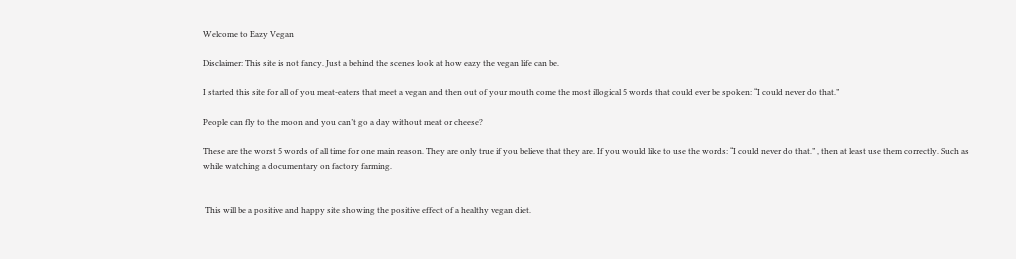Welcome to Eazy Vegan

Disclaimer: This site is not fancy. Just a behind the scenes look at how eazy the vegan life can be.

I started this site for all of you meat-eaters that meet a vegan and then out of your mouth come the most illogical 5 words that could ever be spoken: “I could never do that.”

People can fly to the moon and you can’t go a day without meat or cheese?

These are the worst 5 words of all time for one main reason. They are only true if you believe that they are. If you would like to use the words: “I could never do that.” , then at least use them correctly. Such as while watching a documentary on factory farming.


 This will be a positive and happy site showing the positive effect of a healthy vegan diet.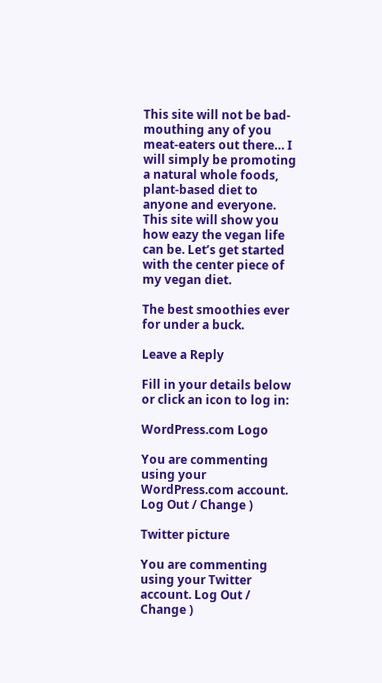This site will not be bad-mouthing any of you meat-eaters out there… I will simply be promoting a natural whole foods, plant-based diet to anyone and everyone. This site will show you how eazy the vegan life can be. Let’s get started with the center piece of my vegan diet.

The best smoothies ever for under a buck.

Leave a Reply

Fill in your details below or click an icon to log in:

WordPress.com Logo

You are commenting using your WordPress.com account. Log Out / Change )

Twitter picture

You are commenting using your Twitter account. Log Out / Change )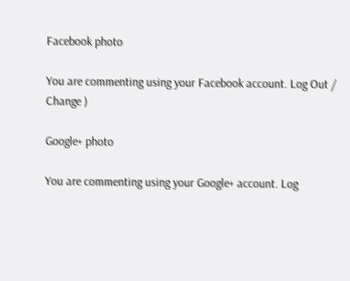Facebook photo

You are commenting using your Facebook account. Log Out / Change )

Google+ photo

You are commenting using your Google+ account. Log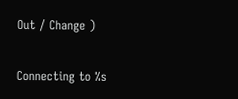Out / Change )

Connecting to %s